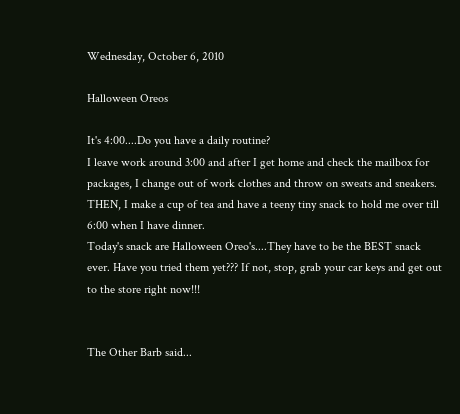Wednesday, October 6, 2010

Halloween Oreos

It's 4:00....Do you have a daily routine?
I leave work around 3:00 and after I get home and check the mailbox for packages, I change out of work clothes and throw on sweats and sneakers. THEN, I make a cup of tea and have a teeny tiny snack to hold me over till 6:00 when I have dinner.
Today's snack are Halloween Oreo's....They have to be the BEST snack ever. Have you tried them yet??? If not, stop, grab your car keys and get out to the store right now!!!


The Other Barb said...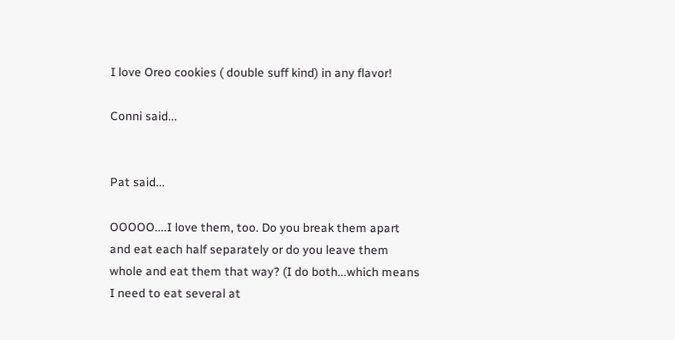I love Oreo cookies ( double suff kind) in any flavor!

Conni said...


Pat said...

OOOOO....I love them, too. Do you break them apart and eat each half separately or do you leave them whole and eat them that way? (I do both...which means I need to eat several at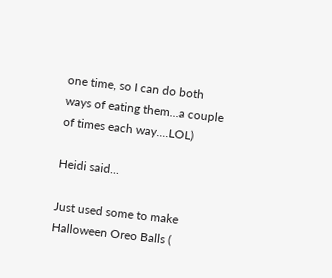one time, so I can do both ways of eating them...a couple of times each way....LOL)

Heidi said...

Just used some to make Halloween Oreo Balls (